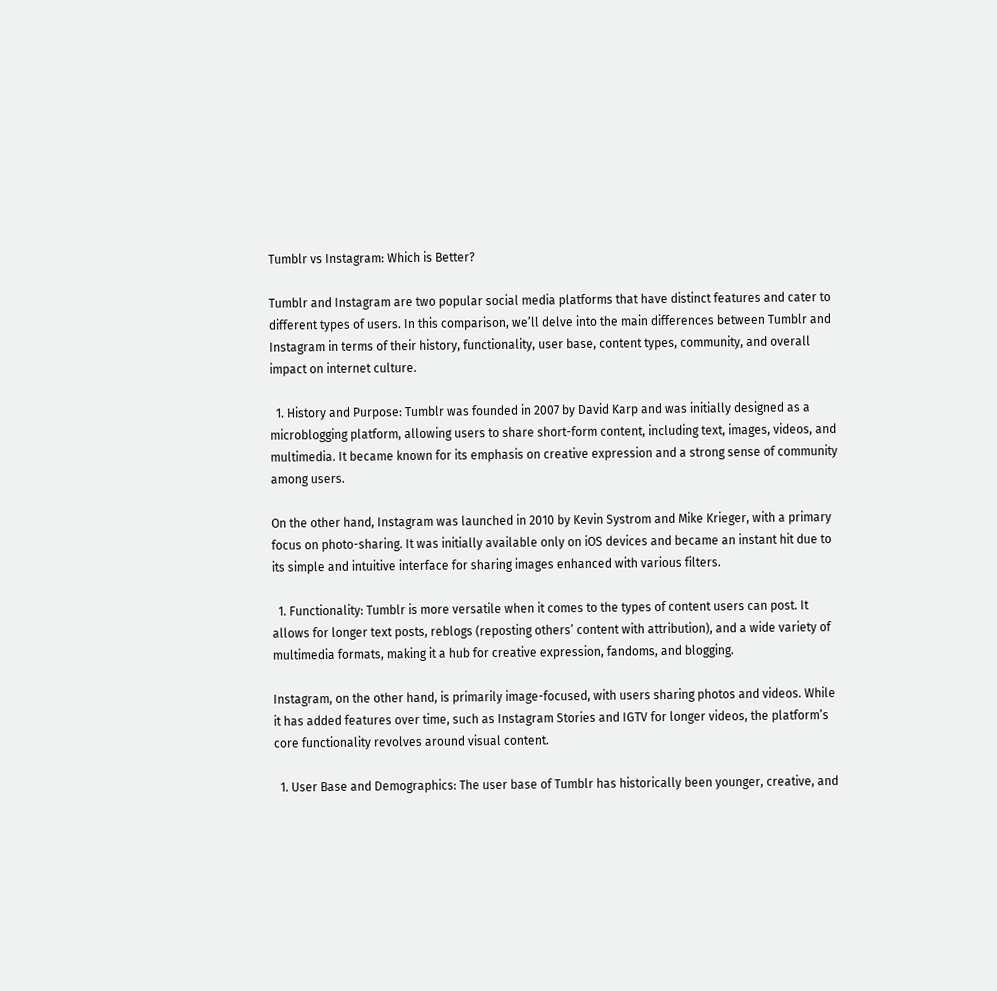Tumblr vs Instagram: Which is Better?

Tumblr and Instagram are two popular social media platforms that have distinct features and cater to different types of users. In this comparison, we’ll delve into the main differences between Tumblr and Instagram in terms of their history, functionality, user base, content types, community, and overall impact on internet culture.

  1. History and Purpose: Tumblr was founded in 2007 by David Karp and was initially designed as a microblogging platform, allowing users to share short-form content, including text, images, videos, and multimedia. It became known for its emphasis on creative expression and a strong sense of community among users.

On the other hand, Instagram was launched in 2010 by Kevin Systrom and Mike Krieger, with a primary focus on photo-sharing. It was initially available only on iOS devices and became an instant hit due to its simple and intuitive interface for sharing images enhanced with various filters.

  1. Functionality: Tumblr is more versatile when it comes to the types of content users can post. It allows for longer text posts, reblogs (reposting others’ content with attribution), and a wide variety of multimedia formats, making it a hub for creative expression, fandoms, and blogging.

Instagram, on the other hand, is primarily image-focused, with users sharing photos and videos. While it has added features over time, such as Instagram Stories and IGTV for longer videos, the platform’s core functionality revolves around visual content.

  1. User Base and Demographics: The user base of Tumblr has historically been younger, creative, and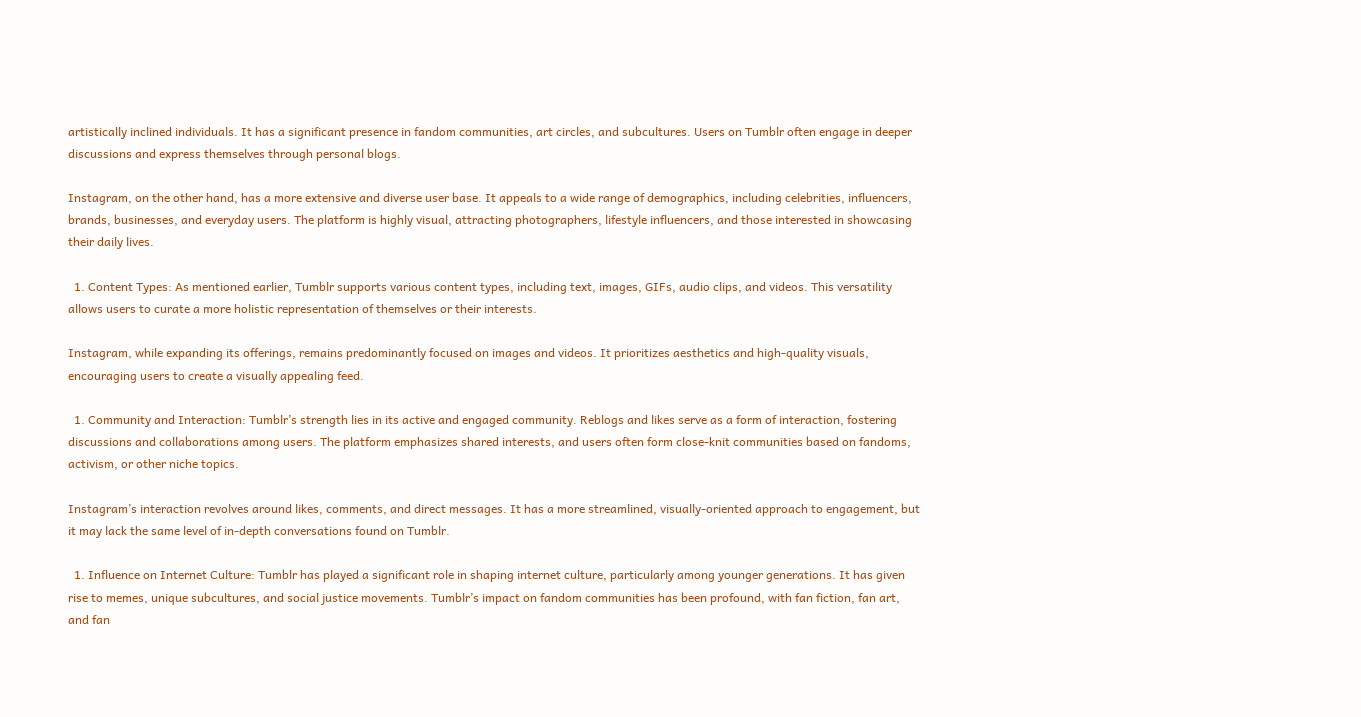artistically inclined individuals. It has a significant presence in fandom communities, art circles, and subcultures. Users on Tumblr often engage in deeper discussions and express themselves through personal blogs.

Instagram, on the other hand, has a more extensive and diverse user base. It appeals to a wide range of demographics, including celebrities, influencers, brands, businesses, and everyday users. The platform is highly visual, attracting photographers, lifestyle influencers, and those interested in showcasing their daily lives.

  1. Content Types: As mentioned earlier, Tumblr supports various content types, including text, images, GIFs, audio clips, and videos. This versatility allows users to curate a more holistic representation of themselves or their interests.

Instagram, while expanding its offerings, remains predominantly focused on images and videos. It prioritizes aesthetics and high-quality visuals, encouraging users to create a visually appealing feed.

  1. Community and Interaction: Tumblr’s strength lies in its active and engaged community. Reblogs and likes serve as a form of interaction, fostering discussions and collaborations among users. The platform emphasizes shared interests, and users often form close-knit communities based on fandoms, activism, or other niche topics.

Instagram’s interaction revolves around likes, comments, and direct messages. It has a more streamlined, visually-oriented approach to engagement, but it may lack the same level of in-depth conversations found on Tumblr.

  1. Influence on Internet Culture: Tumblr has played a significant role in shaping internet culture, particularly among younger generations. It has given rise to memes, unique subcultures, and social justice movements. Tumblr’s impact on fandom communities has been profound, with fan fiction, fan art, and fan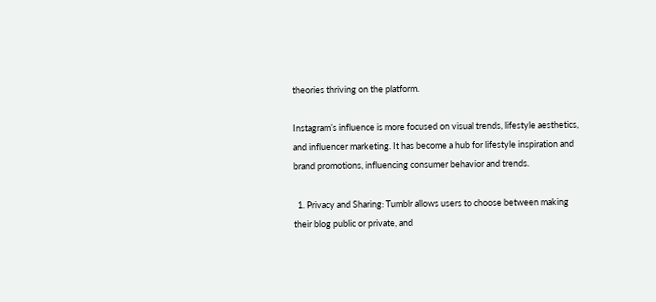theories thriving on the platform.

Instagram’s influence is more focused on visual trends, lifestyle aesthetics, and influencer marketing. It has become a hub for lifestyle inspiration and brand promotions, influencing consumer behavior and trends.

  1. Privacy and Sharing: Tumblr allows users to choose between making their blog public or private, and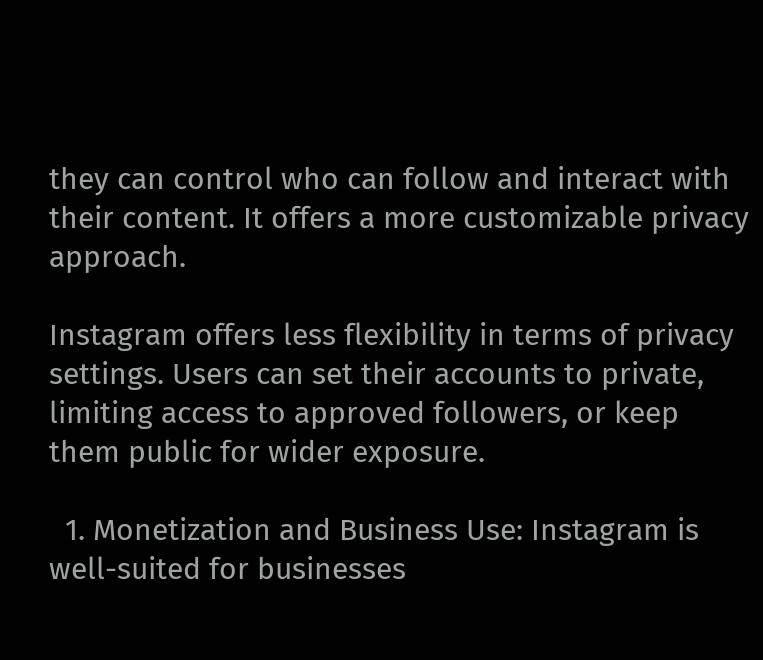they can control who can follow and interact with their content. It offers a more customizable privacy approach.

Instagram offers less flexibility in terms of privacy settings. Users can set their accounts to private, limiting access to approved followers, or keep them public for wider exposure.

  1. Monetization and Business Use: Instagram is well-suited for businesses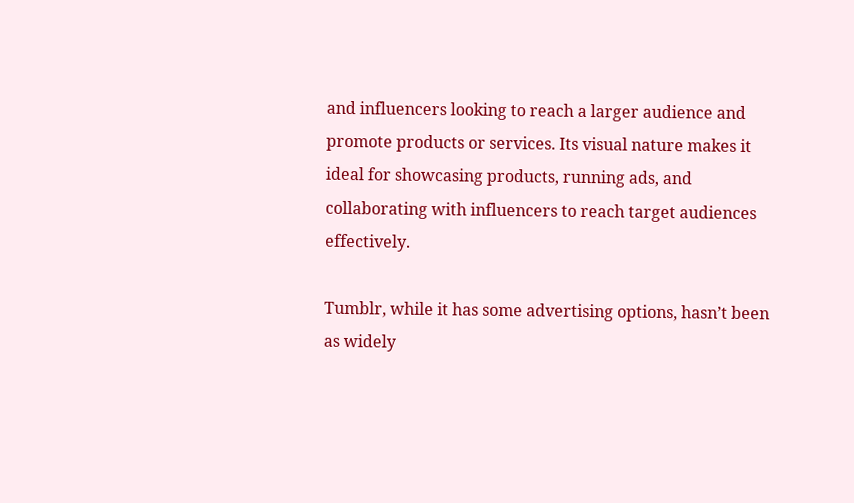and influencers looking to reach a larger audience and promote products or services. Its visual nature makes it ideal for showcasing products, running ads, and collaborating with influencers to reach target audiences effectively.

Tumblr, while it has some advertising options, hasn’t been as widely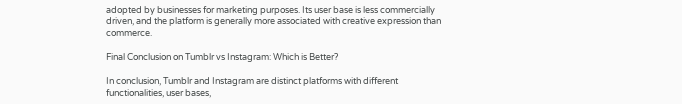adopted by businesses for marketing purposes. Its user base is less commercially driven, and the platform is generally more associated with creative expression than commerce.

Final Conclusion on Tumblr vs Instagram: Which is Better?

In conclusion, Tumblr and Instagram are distinct platforms with different functionalities, user bases,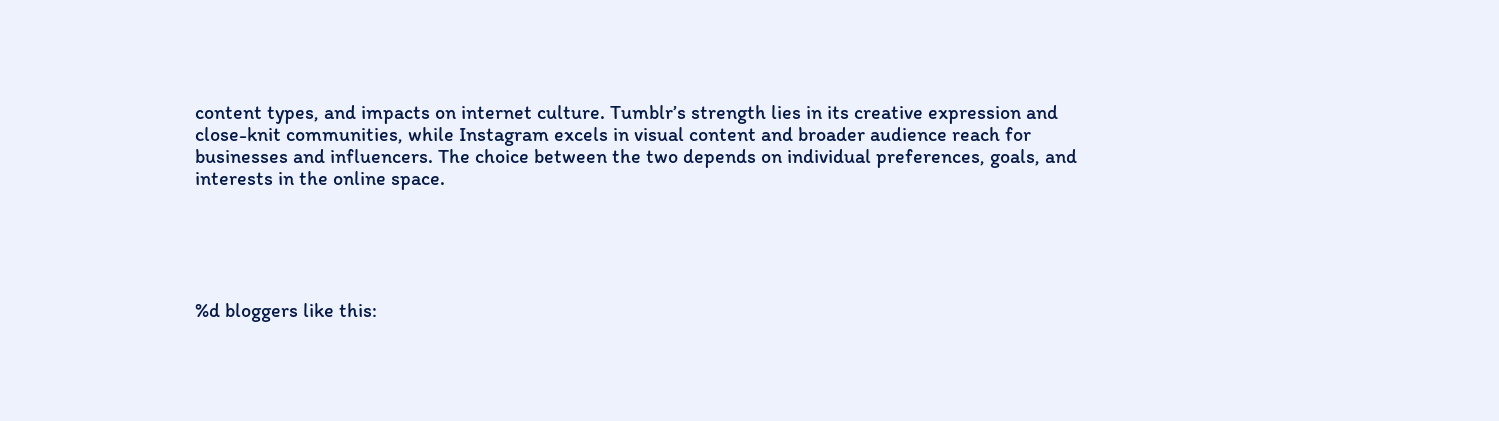content types, and impacts on internet culture. Tumblr’s strength lies in its creative expression and close-knit communities, while Instagram excels in visual content and broader audience reach for businesses and influencers. The choice between the two depends on individual preferences, goals, and interests in the online space.





%d bloggers like this: